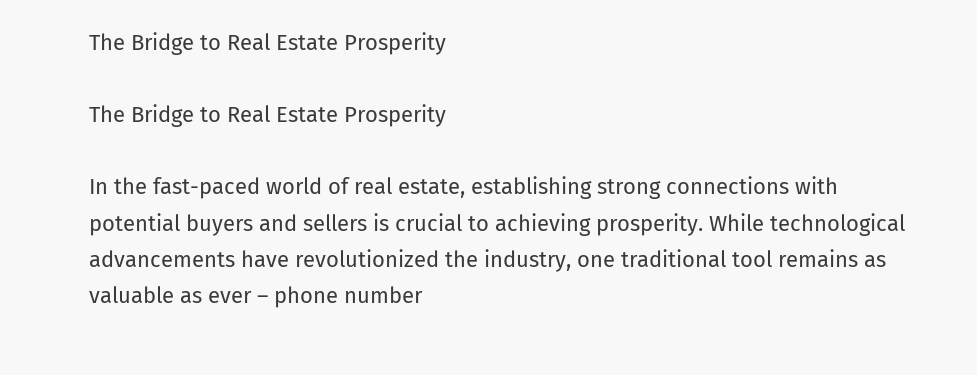The Bridge to Real Estate Prosperity

The Bridge to Real Estate Prosperity

In the fast-paced world of real estate, establishing strong connections with potential buyers and sellers is crucial to achieving prosperity. While technological advancements have revolutionized the industry, one traditional tool remains as valuable as ever – phone number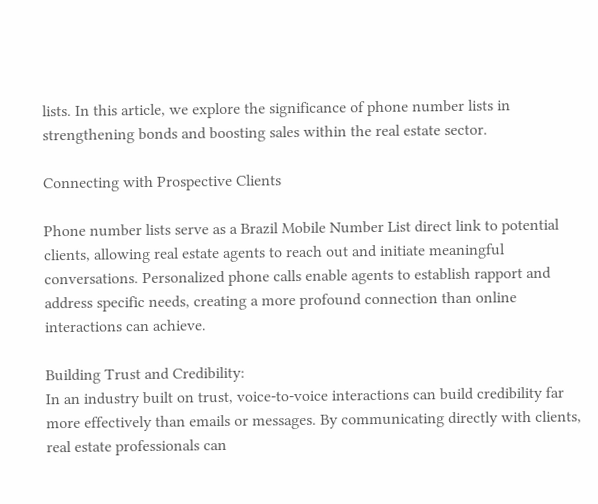lists. In this article, we explore the significance of phone number lists in strengthening bonds and boosting sales within the real estate sector.

Connecting with Prospective Clients

Phone number lists serve as a Brazil Mobile Number List direct link to potential clients, allowing real estate agents to reach out and initiate meaningful conversations. Personalized phone calls enable agents to establish rapport and address specific needs, creating a more profound connection than online interactions can achieve.

Building Trust and Credibility:
In an industry built on trust, voice-to-voice interactions can build credibility far more effectively than emails or messages. By communicating directly with clients, real estate professionals can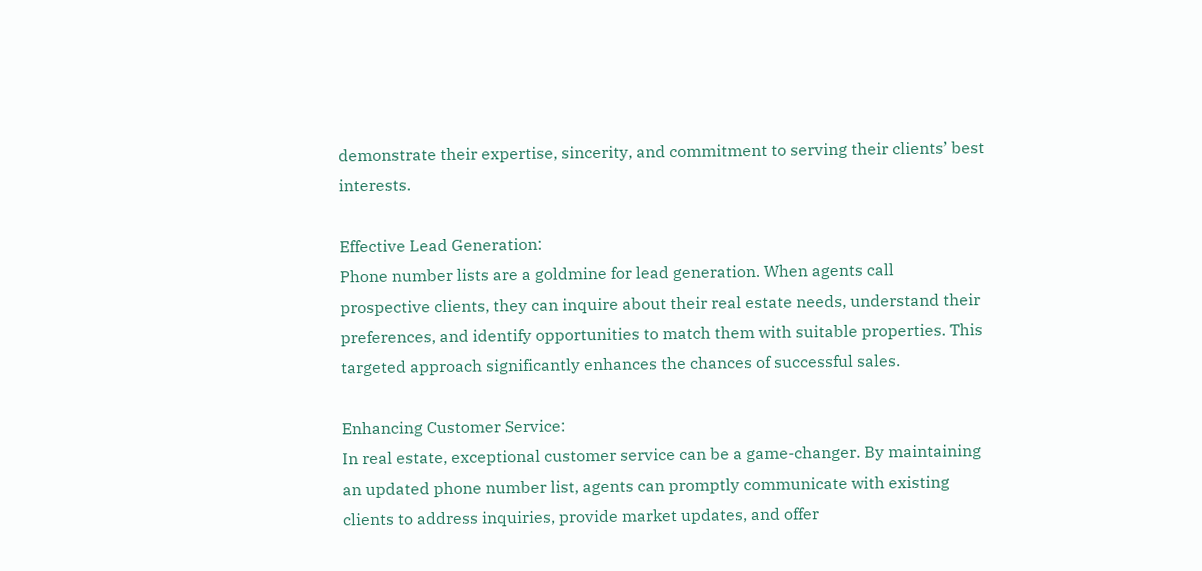demonstrate their expertise, sincerity, and commitment to serving their clients’ best interests.

Effective Lead Generation:
Phone number lists are a goldmine for lead generation. When agents call prospective clients, they can inquire about their real estate needs, understand their preferences, and identify opportunities to match them with suitable properties. This targeted approach significantly enhances the chances of successful sales.

Enhancing Customer Service:
In real estate, exceptional customer service can be a game-changer. By maintaining an updated phone number list, agents can promptly communicate with existing clients to address inquiries, provide market updates, and offer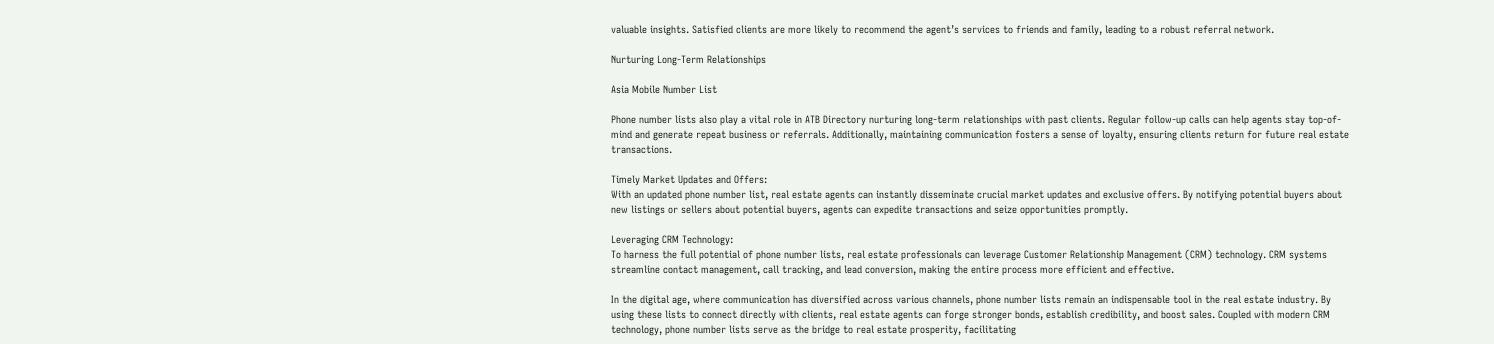valuable insights. Satisfied clients are more likely to recommend the agent’s services to friends and family, leading to a robust referral network.

Nurturing Long-Term Relationships

Asia Mobile Number List

Phone number lists also play a vital role in ATB Directory nurturing long-term relationships with past clients. Regular follow-up calls can help agents stay top-of-mind and generate repeat business or referrals. Additionally, maintaining communication fosters a sense of loyalty, ensuring clients return for future real estate transactions.

Timely Market Updates and Offers:
With an updated phone number list, real estate agents can instantly disseminate crucial market updates and exclusive offers. By notifying potential buyers about new listings or sellers about potential buyers, agents can expedite transactions and seize opportunities promptly.

Leveraging CRM Technology:
To harness the full potential of phone number lists, real estate professionals can leverage Customer Relationship Management (CRM) technology. CRM systems streamline contact management, call tracking, and lead conversion, making the entire process more efficient and effective.

In the digital age, where communication has diversified across various channels, phone number lists remain an indispensable tool in the real estate industry. By using these lists to connect directly with clients, real estate agents can forge stronger bonds, establish credibility, and boost sales. Coupled with modern CRM technology, phone number lists serve as the bridge to real estate prosperity, facilitating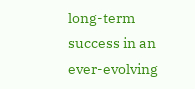long-term success in an ever-evolving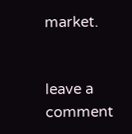market.


leave a comment